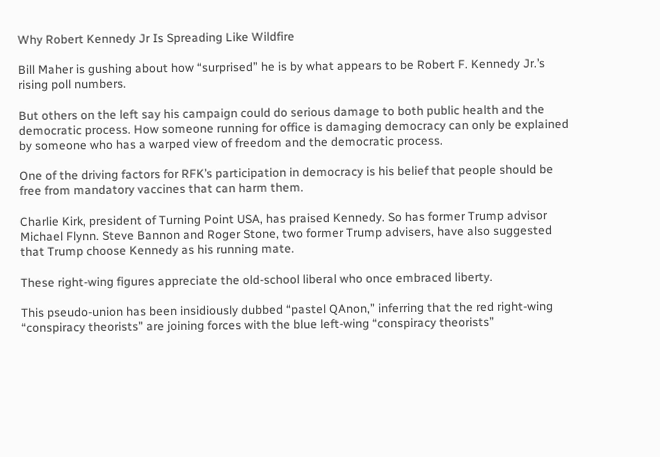Why Robert Kennedy Jr Is Spreading Like Wildfire

Bill Maher is gushing about how “surprised” he is by what appears to be Robert F. Kennedy Jr.’s rising poll numbers.

But others on the left say his campaign could do serious damage to both public health and the democratic process. How someone running for office is damaging democracy can only be explained by someone who has a warped view of freedom and the democratic process.

One of the driving factors for RFK’s participation in democracy is his belief that people should be free from mandatory vaccines that can harm them.

Charlie Kirk, president of Turning Point USA, has praised Kennedy. So has former Trump advisor Michael Flynn. Steve Bannon and Roger Stone, two former Trump advisers, have also suggested that Trump choose Kennedy as his running mate.

These right-wing figures appreciate the old-school liberal who once embraced liberty.

This pseudo-union has been insidiously dubbed “pastel QAnon,” inferring that the red right-wing “conspiracy theorists” are joining forces with the blue left-wing “conspiracy theorists”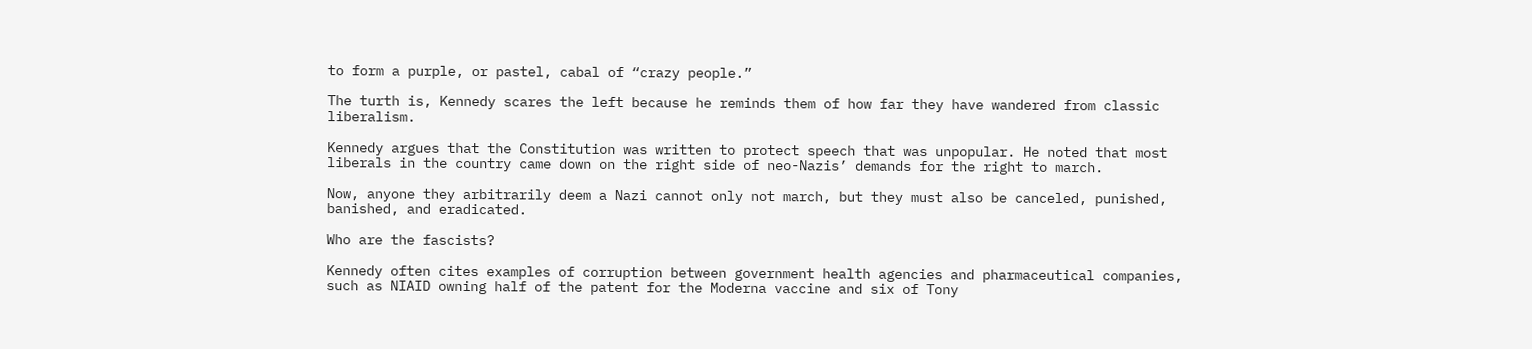to form a purple, or pastel, cabal of “crazy people.”

The turth is, Kennedy scares the left because he reminds them of how far they have wandered from classic liberalism.

Kennedy argues that the Constitution was written to protect speech that was unpopular. He noted that most liberals in the country came down on the right side of neo-Nazis’ demands for the right to march.

Now, anyone they arbitrarily deem a Nazi cannot only not march, but they must also be canceled, punished, banished, and eradicated.

Who are the fascists?

Kennedy often cites examples of corruption between government health agencies and pharmaceutical companies, such as NIAID owning half of the patent for the Moderna vaccine and six of Tony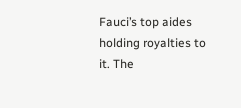Fauci’s top aides holding royalties to it. The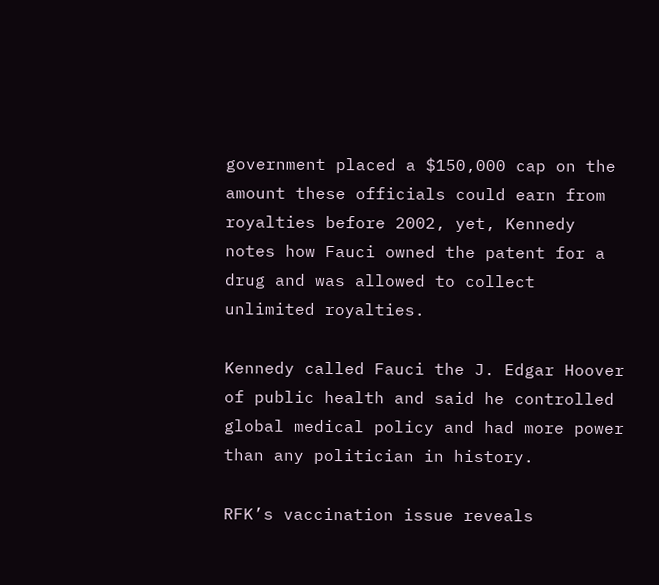government placed a $150,000 cap on the amount these officials could earn from royalties before 2002, yet, Kennedy notes how Fauci owned the patent for a drug and was allowed to collect unlimited royalties.

Kennedy called Fauci the J. Edgar Hoover of public health and said he controlled global medical policy and had more power than any politician in history.

RFK’s vaccination issue reveals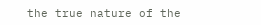the true nature of the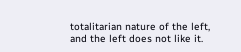totalitarian nature of the left, and the left does not like it.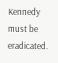Kennedy must be eradicated.